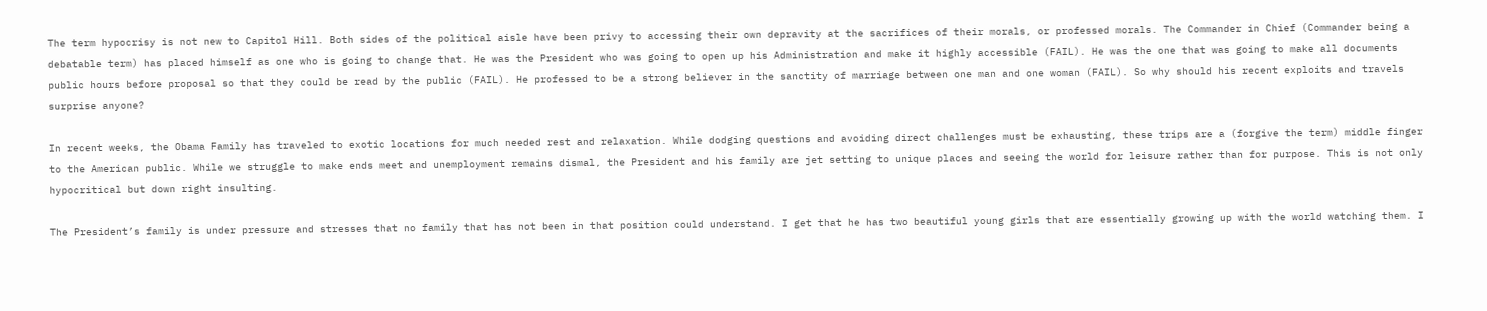The term hypocrisy is not new to Capitol Hill. Both sides of the political aisle have been privy to accessing their own depravity at the sacrifices of their morals, or professed morals. The Commander in Chief (Commander being a debatable term) has placed himself as one who is going to change that. He was the President who was going to open up his Administration and make it highly accessible (FAIL). He was the one that was going to make all documents public hours before proposal so that they could be read by the public (FAIL). He professed to be a strong believer in the sanctity of marriage between one man and one woman (FAIL). So why should his recent exploits and travels surprise anyone?

In recent weeks, the Obama Family has traveled to exotic locations for much needed rest and relaxation. While dodging questions and avoiding direct challenges must be exhausting, these trips are a (forgive the term) middle finger to the American public. While we struggle to make ends meet and unemployment remains dismal, the President and his family are jet setting to unique places and seeing the world for leisure rather than for purpose. This is not only hypocritical but down right insulting.

The President’s family is under pressure and stresses that no family that has not been in that position could understand. I get that he has two beautiful young girls that are essentially growing up with the world watching them. I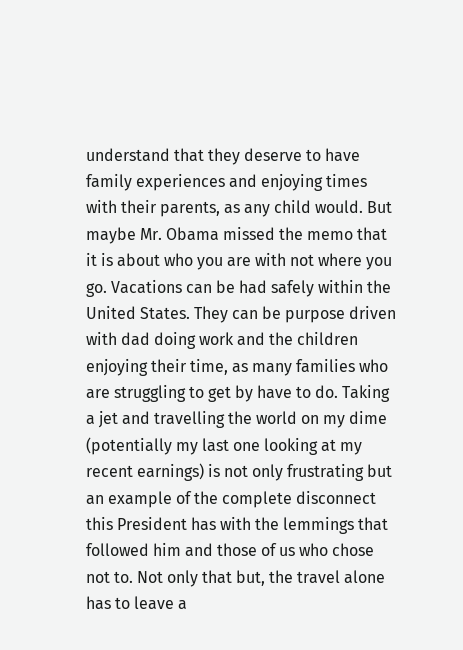understand that they deserve to have family experiences and enjoying times with their parents, as any child would. But maybe Mr. Obama missed the memo that it is about who you are with not where you go. Vacations can be had safely within the United States. They can be purpose driven with dad doing work and the children enjoying their time, as many families who are struggling to get by have to do. Taking a jet and travelling the world on my dime (potentially my last one looking at my recent earnings) is not only frustrating but an example of the complete disconnect this President has with the lemmings that followed him and those of us who chose not to. Not only that but, the travel alone has to leave a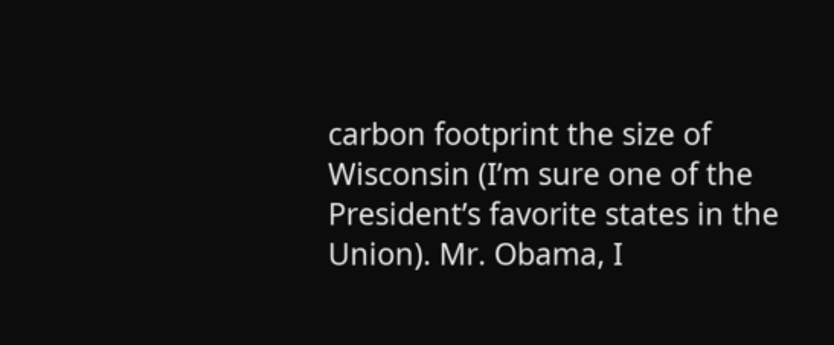carbon footprint the size of Wisconsin (I’m sure one of the President’s favorite states in the Union). Mr. Obama, I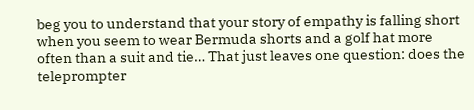beg you to understand that your story of empathy is falling short when you seem to wear Bermuda shorts and a golf hat more often than a suit and tie… That just leaves one question: does the teleprompter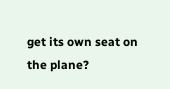get its own seat on the plane?